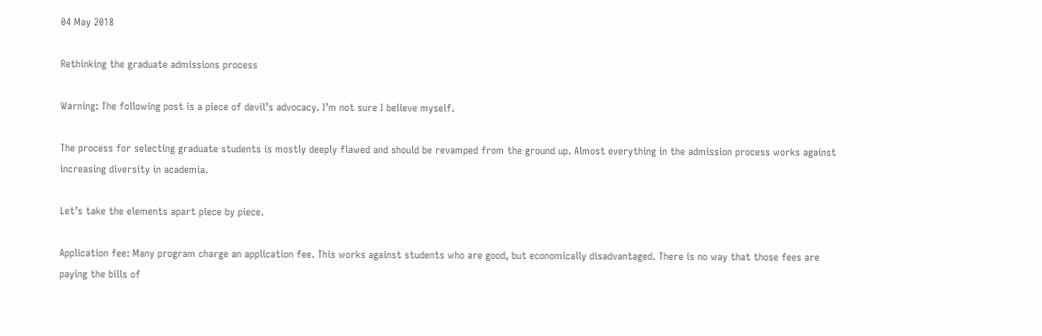04 May 2018

Rethinking the graduate admissions process

Warning: The following post is a piece of devil’s advocacy. I’m not sure I believe myself.

The process for selecting graduate students is mostly deeply flawed and should be revamped from the ground up. Almost everything in the admission process works against increasing diversity in academia.

Let’s take the elements apart piece by piece.

Application fee: Many program charge an application fee. This works against students who are good, but economically disadvantaged. There is no way that those fees are paying the bills of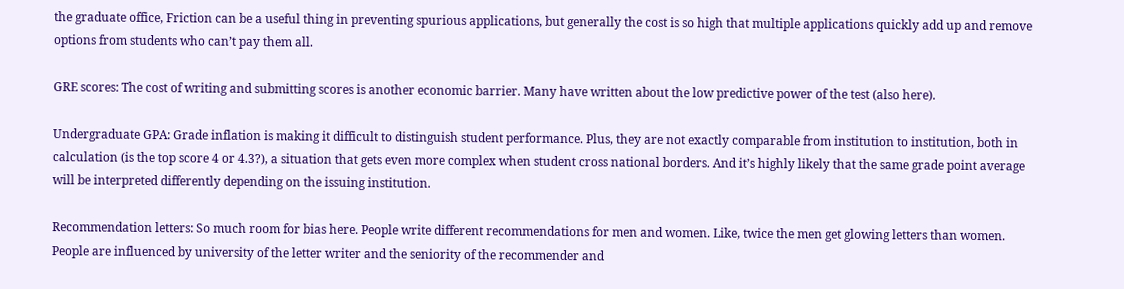the graduate office, Friction can be a useful thing in preventing spurious applications, but generally the cost is so high that multiple applications quickly add up and remove options from students who can’t pay them all.

GRE scores: The cost of writing and submitting scores is another economic barrier. Many have written about the low predictive power of the test (also here).

Undergraduate GPA: Grade inflation is making it difficult to distinguish student performance. Plus, they are not exactly comparable from institution to institution, both in calculation (is the top score 4 or 4.3?), a situation that gets even more complex when student cross national borders. And it’s highly likely that the same grade point average will be interpreted differently depending on the issuing institution.

Recommendation letters: So much room for bias here. People write different recommendations for men and women. Like, twice the men get glowing letters than women. People are influenced by university of the letter writer and the seniority of the recommender and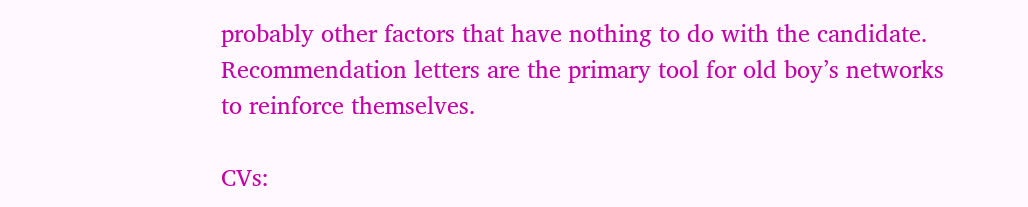probably other factors that have nothing to do with the candidate. Recommendation letters are the primary tool for old boy’s networks to reinforce themselves.

CVs: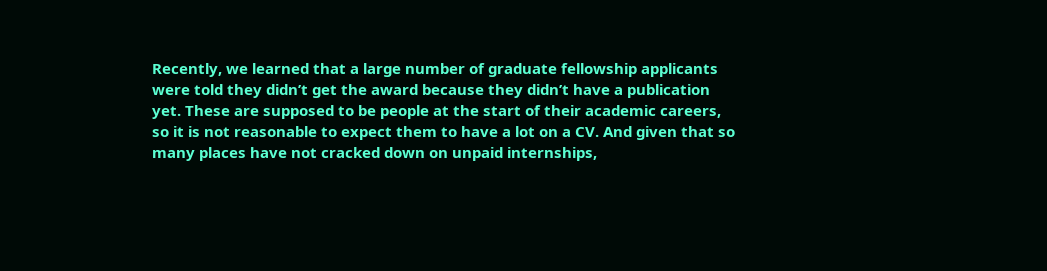Recently, we learned that a large number of graduate fellowship applicants were told they didn’t get the award because they didn’t have a publication yet. These are supposed to be people at the start of their academic careers, so it is not reasonable to expect them to have a lot on a CV. And given that so many places have not cracked down on unpaid internships,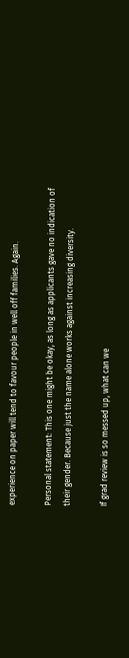experience on paper will tend to favour people in well off families. Again.

Personal statement: This one might be okay, as long as applicants gave no indication of their gender. Because just the name alone works against increasing diversity.

If grad review is so messed up, what can we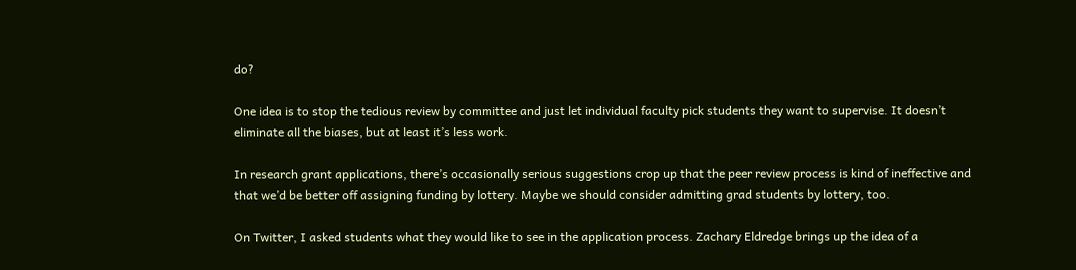do?

One idea is to stop the tedious review by committee and just let individual faculty pick students they want to supervise. It doesn’t eliminate all the biases, but at least it’s less work.

In research grant applications, there’s occasionally serious suggestions crop up that the peer review process is kind of ineffective and that we’d be better off assigning funding by lottery. Maybe we should consider admitting grad students by lottery, too.

On Twitter, I asked students what they would like to see in the application process. Zachary Eldredge brings up the idea of a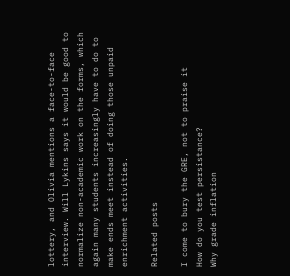lottery, and Olivia mentions a face-to-face interview. Will Lykins says it would be good to normalize non-academic work on the forms, which again many students increasingly have to do to make ends meet instead of doing those unpaid enrichment activities.

Related posts

I come to bury the GRE, not to praise it
How do you test persistance?
Why grade inflation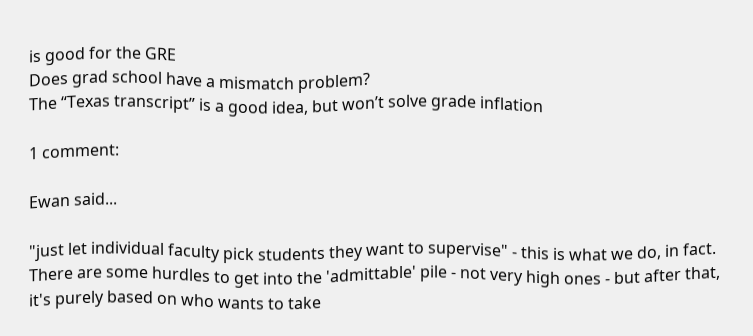is good for the GRE
Does grad school have a mismatch problem?
The “Texas transcript” is a good idea, but won’t solve grade inflation

1 comment:

Ewan said...

"just let individual faculty pick students they want to supervise" - this is what we do, in fact. There are some hurdles to get into the 'admittable' pile - not very high ones - but after that, it's purely based on who wants to take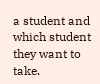a student and which student they want to take.